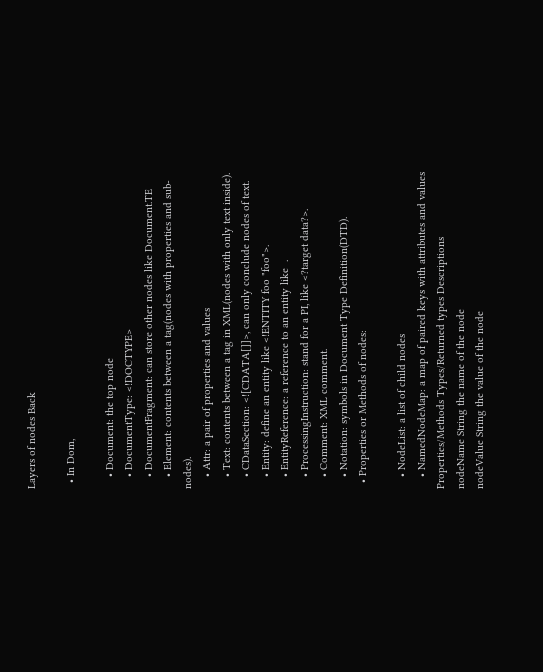Layers of nodes Back

  • In Dom,

    • Document: the top node
    • DocumentType: <!DOCTYPE>
    • DocumentFragment: can store other nodes like Document.TE
    • Element: contents between a tag(nodes with properties and sub-nodes).
    • Attr: a pair of properties and values
    • Text: contents between a tag in XML(nodes with only text inside).
    • CDataSection: <![CDATA[]]>, can only conclude nodes of text.
    • Entity: define an entity like <!ENTITY foo "foo">.
    • EntityReference: a reference to an entity like  .
    • ProcessingInstruction: stand for a PI, like <?target data?>.
    • Comment: XML comment.
    • Notation: symbols in Document Type Definition(DTD).
  • Properties or Methods of nodes:

    • NodeList: a list of child nodes
    • NamedNodeMap: a map of paired keys with attributes and values
Properties/Methods Types/Returned types Descriptions
nodeName String the name of the node
nodeValue String the value of the node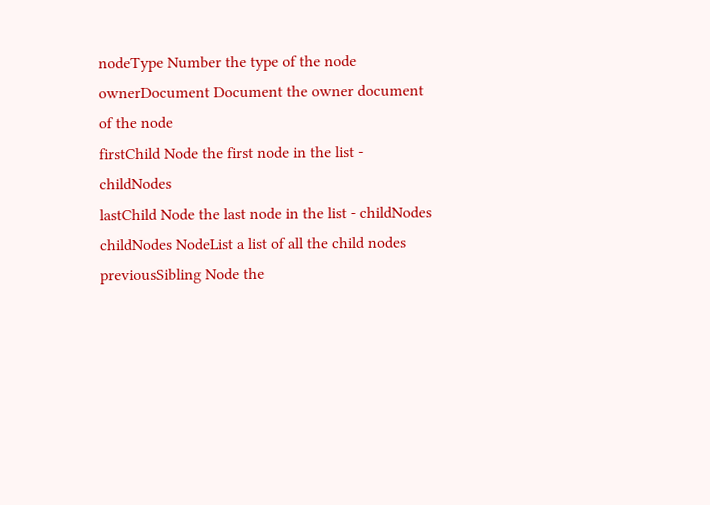nodeType Number the type of the node
ownerDocument Document the owner document of the node
firstChild Node the first node in the list - childNodes
lastChild Node the last node in the list - childNodes
childNodes NodeList a list of all the child nodes
previousSibling Node the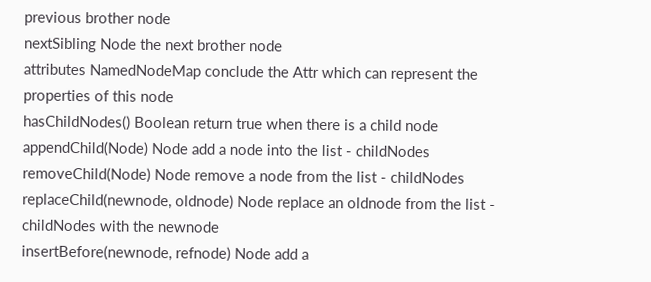previous brother node
nextSibling Node the next brother node
attributes NamedNodeMap conclude the Attr which can represent the properties of this node
hasChildNodes() Boolean return true when there is a child node
appendChild(Node) Node add a node into the list - childNodes
removeChild(Node) Node remove a node from the list - childNodes
replaceChild(newnode, oldnode) Node replace an oldnode from the list - childNodes with the newnode
insertBefore(newnode, refnode) Node add a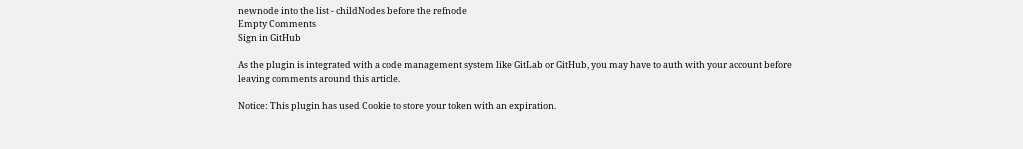newnode into the list - childNodes before the refnode
Empty Comments
Sign in GitHub

As the plugin is integrated with a code management system like GitLab or GitHub, you may have to auth with your account before leaving comments around this article.

Notice: This plugin has used Cookie to store your token with an expiration.